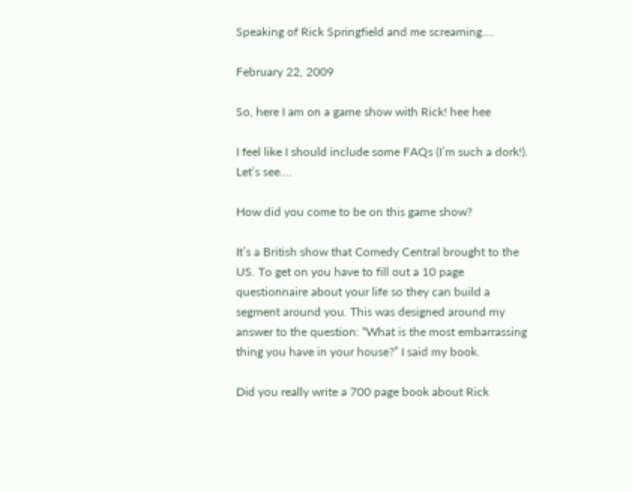Speaking of Rick Springfield and me screaming….

February 22, 2009

So, here I am on a game show with Rick! hee hee

I feel like I should include some FAQs (I’m such a dork!). Let’s see….

How did you come to be on this game show?

It’s a British show that Comedy Central brought to the US. To get on you have to fill out a 10 page questionnaire about your life so they can build a segment around you. This was designed around my answer to the question: “What is the most embarrassing thing you have in your house?” I said my book.

Did you really write a 700 page book about Rick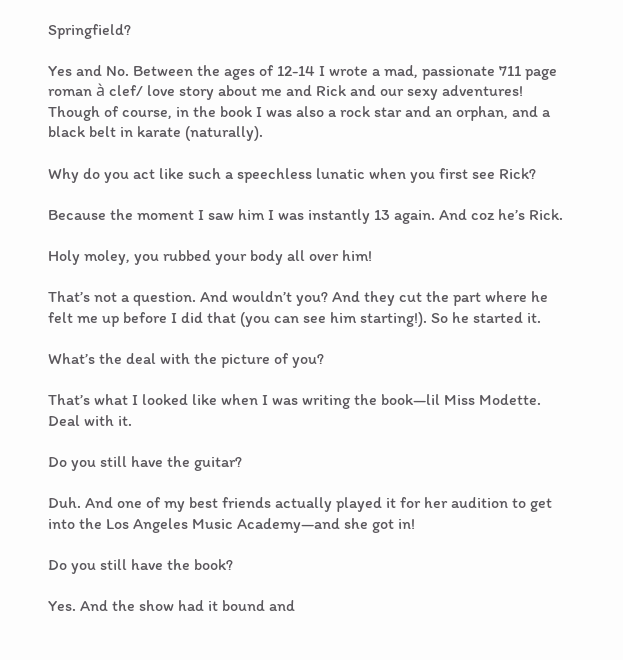Springfield?

Yes and No. Between the ages of 12-14 I wrote a mad, passionate 711 page roman à clef/ love story about me and Rick and our sexy adventures! Though of course, in the book I was also a rock star and an orphan, and a black belt in karate (naturally).

Why do you act like such a speechless lunatic when you first see Rick?

Because the moment I saw him I was instantly 13 again. And coz he’s Rick.

Holy moley, you rubbed your body all over him!

That’s not a question. And wouldn’t you? And they cut the part where he felt me up before I did that (you can see him starting!). So he started it.

What’s the deal with the picture of you?

That’s what I looked like when I was writing the book—lil Miss Modette. Deal with it.

Do you still have the guitar?

Duh. And one of my best friends actually played it for her audition to get into the Los Angeles Music Academy—and she got in!

Do you still have the book?

Yes. And the show had it bound and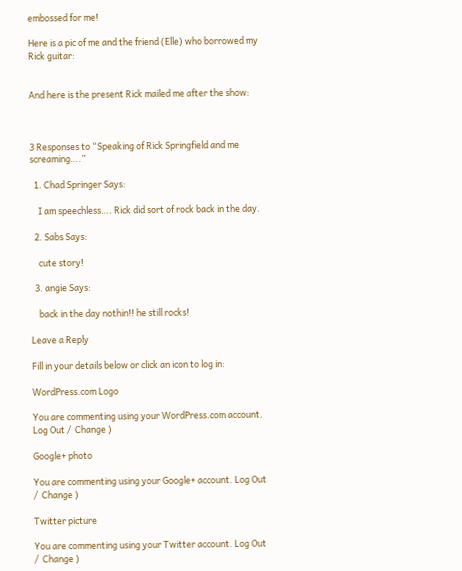embossed for me!

Here is a pic of me and the friend (Elle) who borrowed my Rick guitar:


And here is the present Rick mailed me after the show:



3 Responses to “Speaking of Rick Springfield and me screaming….”

  1. Chad Springer Says:

    I am speechless…. Rick did sort of rock back in the day.

  2. Sabs Says:

    cute story!

  3. angie Says:

    back in the day nothin!! he still rocks!

Leave a Reply

Fill in your details below or click an icon to log in:

WordPress.com Logo

You are commenting using your WordPress.com account. Log Out /  Change )

Google+ photo

You are commenting using your Google+ account. Log Out /  Change )

Twitter picture

You are commenting using your Twitter account. Log Out /  Change )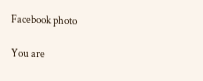Facebook photo

You are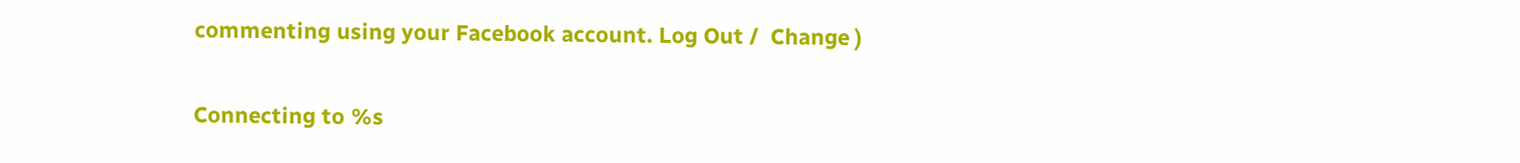commenting using your Facebook account. Log Out /  Change )


Connecting to %s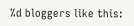%d bloggers like this: